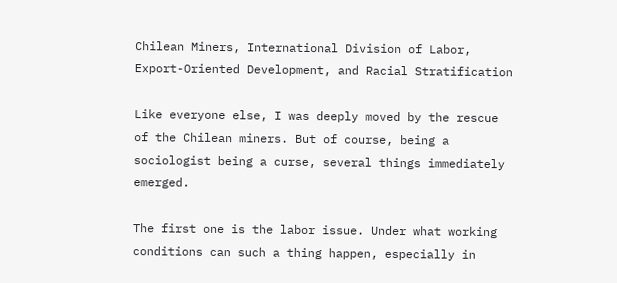Chilean Miners, International Division of Labor, Export-Oriented Development, and Racial Stratification

Like everyone else, I was deeply moved by the rescue of the Chilean miners. But of course, being a sociologist being a curse, several things immediately emerged.

The first one is the labor issue. Under what working conditions can such a thing happen, especially in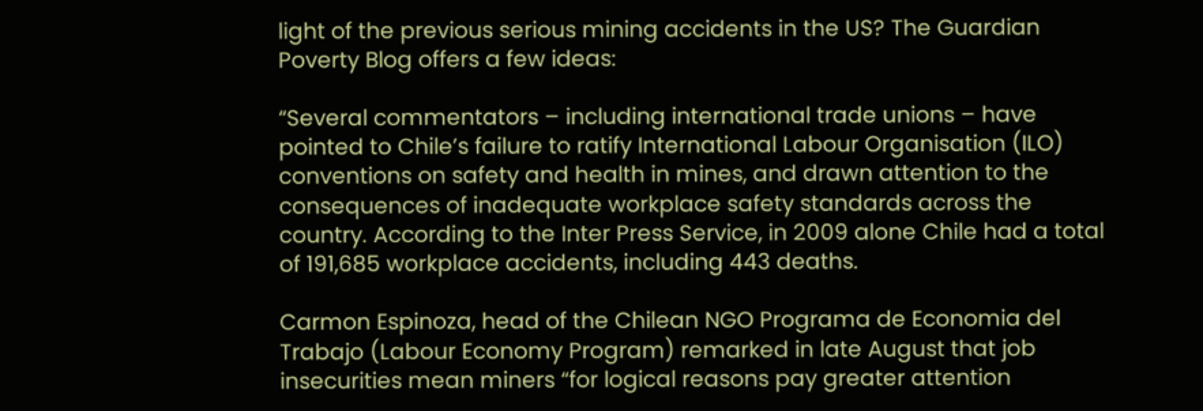light of the previous serious mining accidents in the US? The Guardian Poverty Blog offers a few ideas:

“Several commentators – including international trade unions – have pointed to Chile’s failure to ratify International Labour Organisation (ILO) conventions on safety and health in mines, and drawn attention to the consequences of inadequate workplace safety standards across the country. According to the Inter Press Service, in 2009 alone Chile had a total of 191,685 workplace accidents, including 443 deaths.

Carmon Espinoza, head of the Chilean NGO Programa de Economia del Trabajo (Labour Economy Program) remarked in late August that job insecurities mean miners “for logical reasons pay greater attention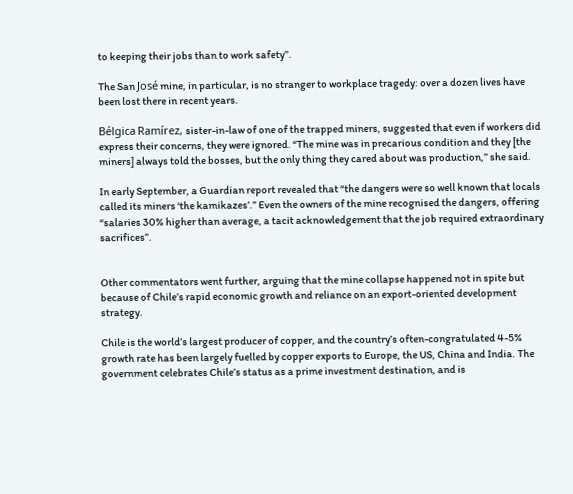to keeping their jobs than to work safety”.

The San José mine, in particular, is no stranger to workplace tragedy: over a dozen lives have been lost there in recent years.

Bélgica Ramírez, sister-in-law of one of the trapped miners, suggested that even if workers did express their concerns, they were ignored. “The mine was in precarious condition and they [the miners] always told the bosses, but the only thing they cared about was production,” she said.

In early September, a Guardian report revealed that “the dangers were so well known that locals called its miners ‘the kamikazes’.” Even the owners of the mine recognised the dangers, offering “salaries 30% higher than average, a tacit acknowledgement that the job required extraordinary sacrifices”.


Other commentators went further, arguing that the mine collapse happened not in spite but because of Chile’s rapid economic growth and reliance on an export-oriented development strategy.

Chile is the world’s largest producer of copper, and the country’s often-congratulated 4-5% growth rate has been largely fuelled by copper exports to Europe, the US, China and India. The government celebrates Chile’s status as a prime investment destination, and is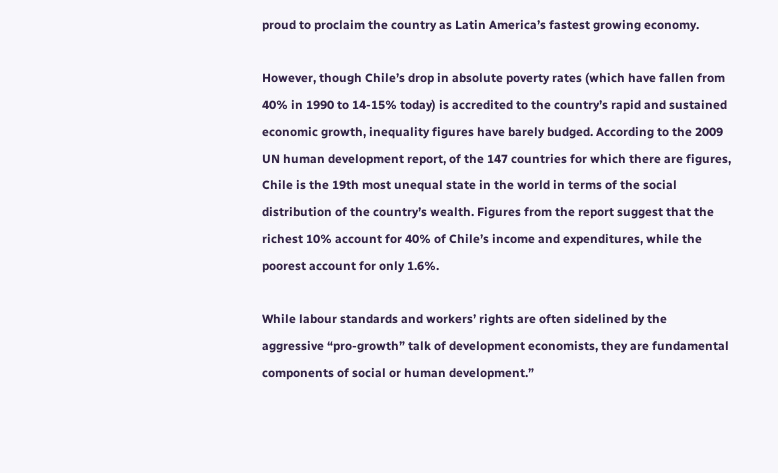proud to proclaim the country as Latin America’s fastest growing economy.

However, though Chile’s drop in absolute poverty rates (which have fallen from 40% in 1990 to 14-15% today) is accredited to the country’s rapid and sustained economic growth, inequality figures have barely budged. According to the 2009 UN human development report, of the 147 countries for which there are figures, Chile is the 19th most unequal state in the world in terms of the social distribution of the country’s wealth. Figures from the report suggest that the richest 10% account for 40% of Chile’s income and expenditures, while the poorest account for only 1.6%.

While labour standards and workers’ rights are often sidelined by the aggressive “pro-growth” talk of development economists, they are fundamental components of social or human development.”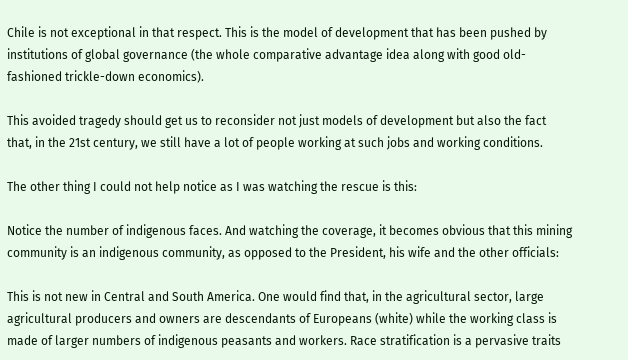Chile is not exceptional in that respect. This is the model of development that has been pushed by institutions of global governance (the whole comparative advantage idea along with good old-fashioned trickle-down economics).

This avoided tragedy should get us to reconsider not just models of development but also the fact that, in the 21st century, we still have a lot of people working at such jobs and working conditions.

The other thing I could not help notice as I was watching the rescue is this:

Notice the number of indigenous faces. And watching the coverage, it becomes obvious that this mining community is an indigenous community, as opposed to the President, his wife and the other officials:

This is not new in Central and South America. One would find that, in the agricultural sector, large agricultural producers and owners are descendants of Europeans (white) while the working class is made of larger numbers of indigenous peasants and workers. Race stratification is a pervasive traits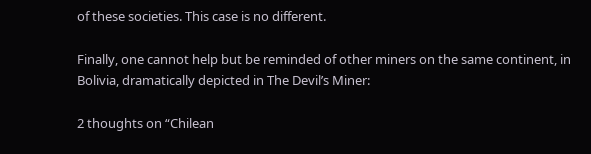of these societies. This case is no different.

Finally, one cannot help but be reminded of other miners on the same continent, in Bolivia, dramatically depicted in The Devil’s Miner:

2 thoughts on “Chilean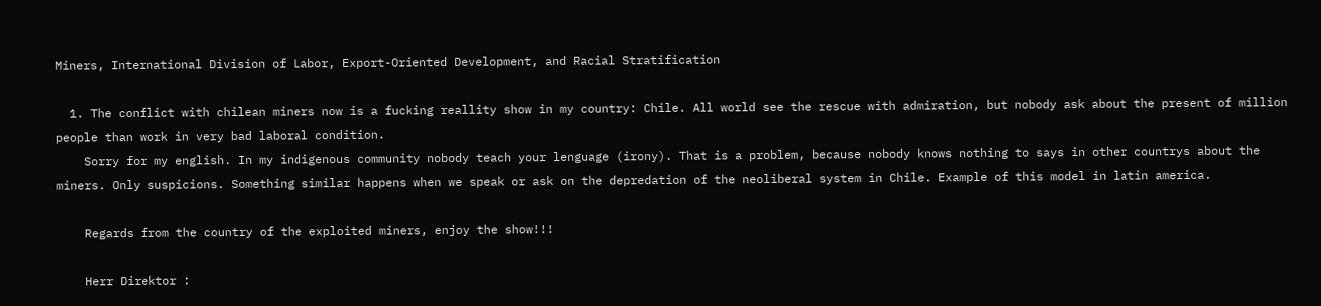Miners, International Division of Labor, Export-Oriented Development, and Racial Stratification

  1. The conflict with chilean miners now is a fucking reallity show in my country: Chile. All world see the rescue with admiration, but nobody ask about the present of million people than work in very bad laboral condition.
    Sorry for my english. In my indigenous community nobody teach your lenguage (irony). That is a problem, because nobody knows nothing to says in other countrys about the miners. Only suspicions. Something similar happens when we speak or ask on the depredation of the neoliberal system in Chile. Example of this model in latin america.

    Regards from the country of the exploited miners, enjoy the show!!!

    Herr Direktor :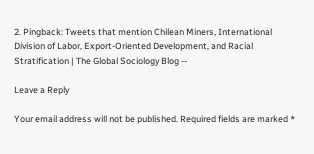2. Pingback: Tweets that mention Chilean Miners, International Division of Labor, Export-Oriented Development, and Racial Stratification | The Global Sociology Blog --

Leave a Reply

Your email address will not be published. Required fields are marked *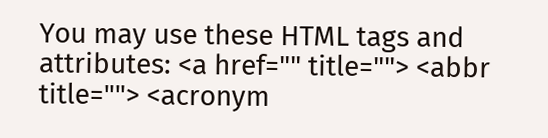You may use these HTML tags and attributes: <a href="" title=""> <abbr title=""> <acronym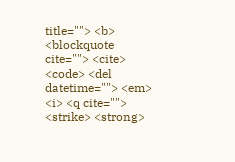title=""> <b> <blockquote cite=""> <cite> <code> <del datetime=""> <em> <i> <q cite=""> <strike> <strong>